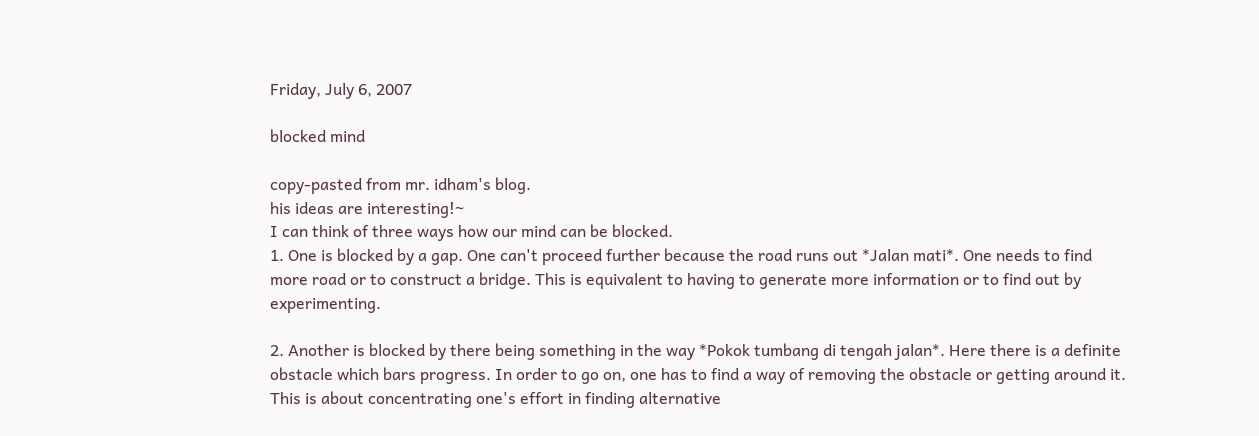Friday, July 6, 2007

blocked mind

copy-pasted from mr. idham's blog.
his ideas are interesting!~
I can think of three ways how our mind can be blocked.
1. One is blocked by a gap. One can't proceed further because the road runs out *Jalan mati*. One needs to find more road or to construct a bridge. This is equivalent to having to generate more information or to find out by experimenting.

2. Another is blocked by there being something in the way *Pokok tumbang di tengah jalan*. Here there is a definite obstacle which bars progress. In order to go on, one has to find a way of removing the obstacle or getting around it. This is about concentrating one's effort in finding alternative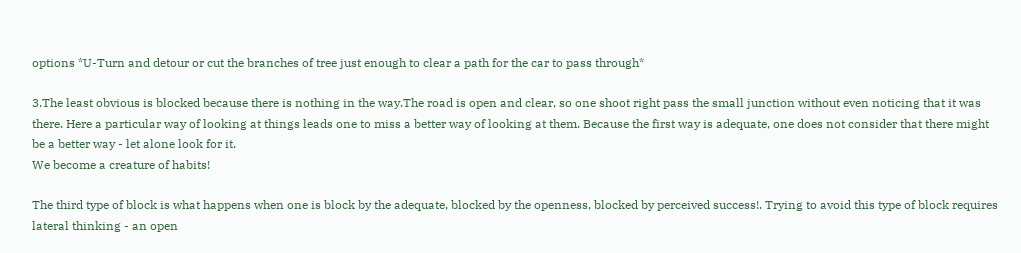options *U-Turn and detour or cut the branches of tree just enough to clear a path for the car to pass through*

3.The least obvious is blocked because there is nothing in the way.The road is open and clear, so one shoot right pass the small junction without even noticing that it was there. Here a particular way of looking at things leads one to miss a better way of looking at them. Because the first way is adequate, one does not consider that there might be a better way - let alone look for it.
We become a creature of habits!

The third type of block is what happens when one is block by the adequate, blocked by the openness, blocked by perceived success!. Trying to avoid this type of block requires lateral thinking - an open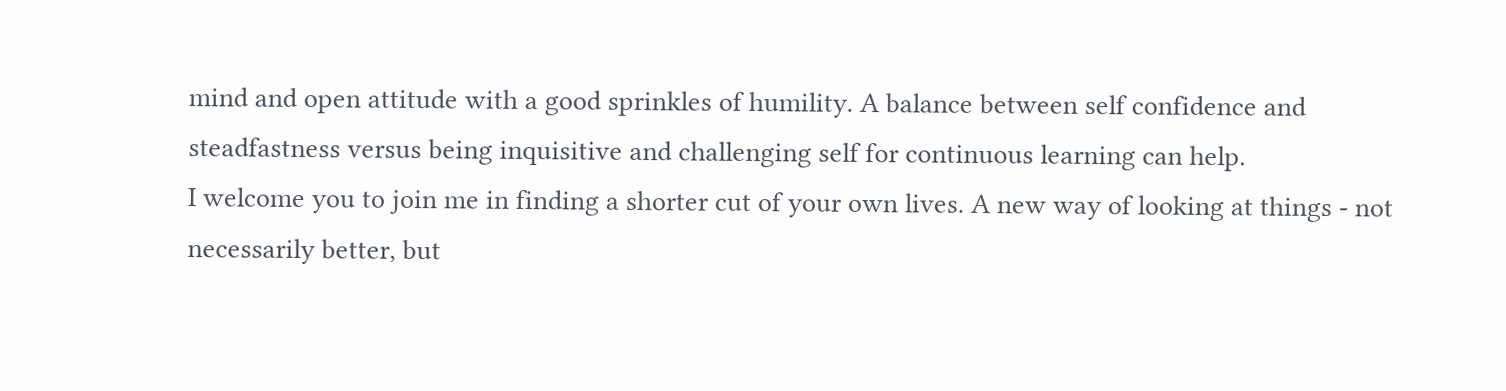mind and open attitude with a good sprinkles of humility. A balance between self confidence and steadfastness versus being inquisitive and challenging self for continuous learning can help.
I welcome you to join me in finding a shorter cut of your own lives. A new way of looking at things - not necessarily better, but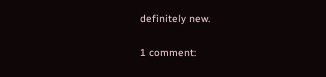definitely new.

1 comment: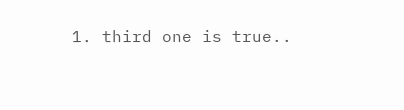1. third one is true..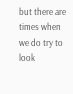but there are times when we do try to look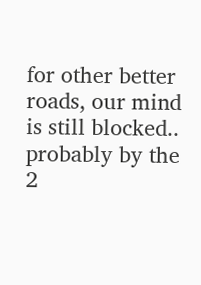for other better roads, our mind is still blocked.. probably by the 2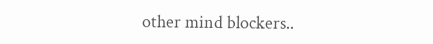other mind blockers..